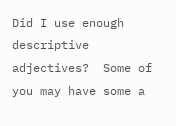Did I use enough descriptive adjectives?  Some of you may have some a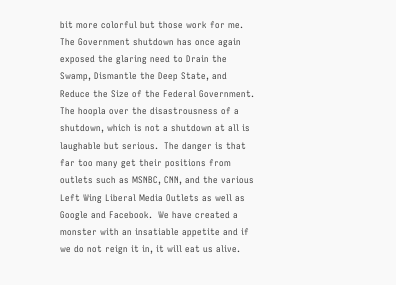bit more colorful but those work for me.  The Government shutdown has once again exposed the glaring need to Drain the Swamp, Dismantle the Deep State, and Reduce the Size of the Federal Government.  The hoopla over the disastrousness of a shutdown, which is not a shutdown at all is laughable but serious.  The danger is that far too many get their positions from outlets such as MSNBC, CNN, and the various Left Wing Liberal Media Outlets as well as Google and Facebook.  We have created a monster with an insatiable appetite and if we do not reign it in, it will eat us alive.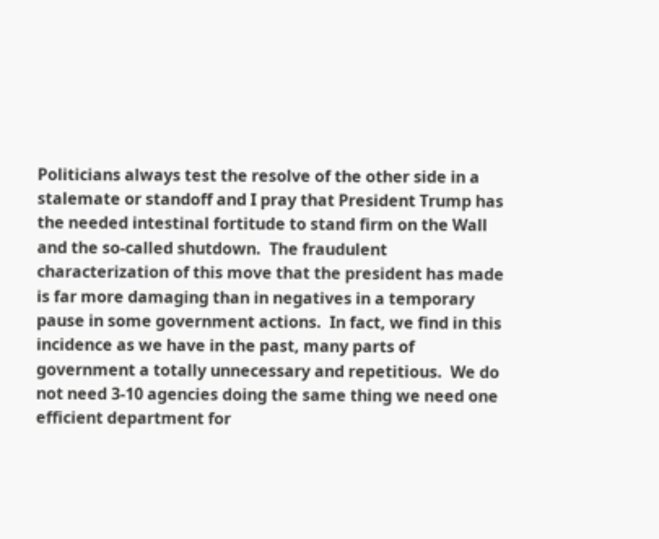Politicians always test the resolve of the other side in a stalemate or standoff and I pray that President Trump has the needed intestinal fortitude to stand firm on the Wall and the so-called shutdown.  The fraudulent characterization of this move that the president has made is far more damaging than in negatives in a temporary pause in some government actions.  In fact, we find in this incidence as we have in the past, many parts of government a totally unnecessary and repetitious.  We do not need 3-10 agencies doing the same thing we need one efficient department for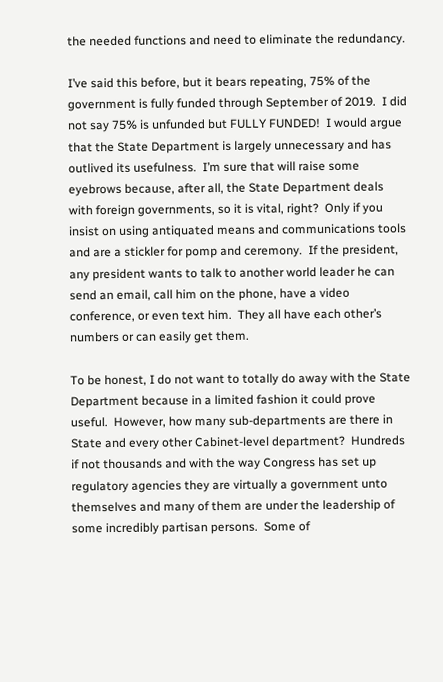the needed functions and need to eliminate the redundancy.

I’ve said this before, but it bears repeating, 75% of the government is fully funded through September of 2019.  I did not say 75% is unfunded but FULLY FUNDED!  I would argue that the State Department is largely unnecessary and has outlived its usefulness.  I’m sure that will raise some eyebrows because, after all, the State Department deals with foreign governments, so it is vital, right?  Only if you insist on using antiquated means and communications tools and are a stickler for pomp and ceremony.  If the president, any president wants to talk to another world leader he can send an email, call him on the phone, have a video conference, or even text him.  They all have each other’s numbers or can easily get them.

To be honest, I do not want to totally do away with the State Department because in a limited fashion it could prove useful.  However, how many sub-departments are there in State and every other Cabinet-level department?  Hundreds if not thousands and with the way Congress has set up regulatory agencies they are virtually a government unto themselves and many of them are under the leadership of some incredibly partisan persons.  Some of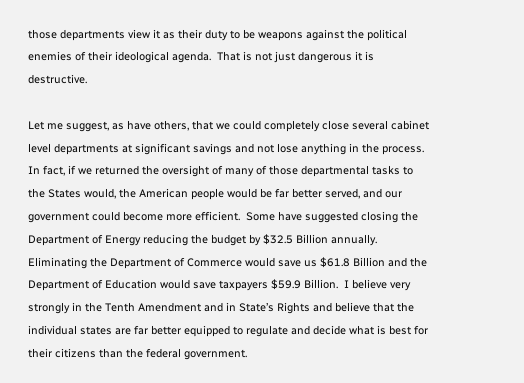those departments view it as their duty to be weapons against the political enemies of their ideological agenda.  That is not just dangerous it is destructive.

Let me suggest, as have others, that we could completely close several cabinet level departments at significant savings and not lose anything in the process.  In fact, if we returned the oversight of many of those departmental tasks to the States would, the American people would be far better served, and our government could become more efficient.  Some have suggested closing the Department of Energy reducing the budget by $32.5 Billion annually.  Eliminating the Department of Commerce would save us $61.8 Billion and the Department of Education would save taxpayers $59.9 Billion.  I believe very strongly in the Tenth Amendment and in State’s Rights and believe that the individual states are far better equipped to regulate and decide what is best for their citizens than the federal government.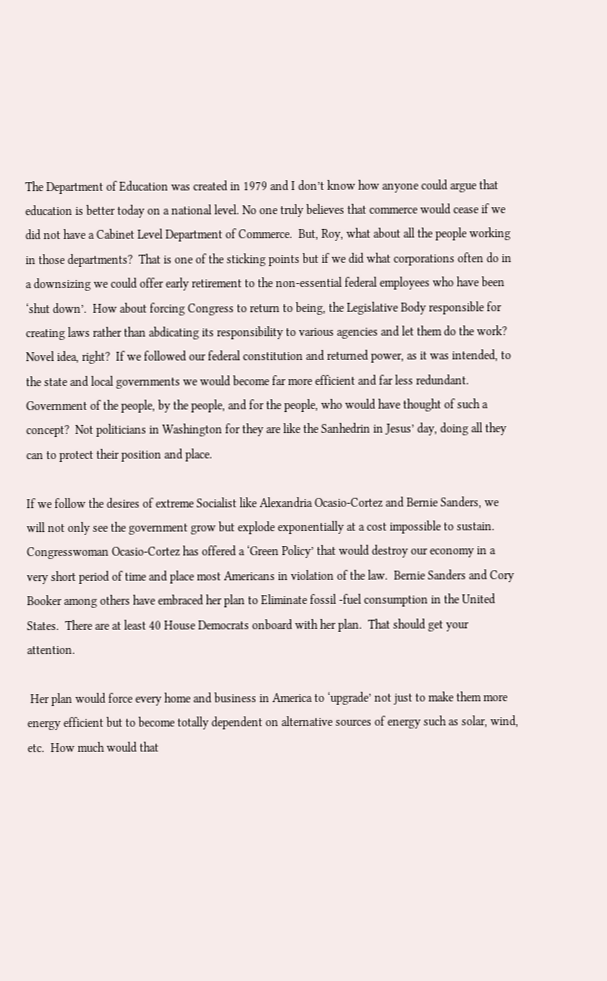The Department of Education was created in 1979 and I don’t know how anyone could argue that education is better today on a national level. No one truly believes that commerce would cease if we did not have a Cabinet Level Department of Commerce.  But, Roy, what about all the people working in those departments?  That is one of the sticking points but if we did what corporations often do in a downsizing we could offer early retirement to the non-essential federal employees who have been ‘shut down’.  How about forcing Congress to return to being, the Legislative Body responsible for creating laws rather than abdicating its responsibility to various agencies and let them do the work?  Novel idea, right?  If we followed our federal constitution and returned power, as it was intended, to the state and local governments we would become far more efficient and far less redundant.  Government of the people, by the people, and for the people, who would have thought of such a concept?  Not politicians in Washington for they are like the Sanhedrin in Jesus’ day, doing all they can to protect their position and place.

If we follow the desires of extreme Socialist like Alexandria Ocasio-Cortez and Bernie Sanders, we will not only see the government grow but explode exponentially at a cost impossible to sustain.  Congresswoman Ocasio-Cortez has offered a ‘Green Policy’ that would destroy our economy in a very short period of time and place most Americans in violation of the law.  Bernie Sanders and Cory Booker among others have embraced her plan to Eliminate fossil -fuel consumption in the United States.  There are at least 40 House Democrats onboard with her plan.  That should get your attention.

 Her plan would force every home and business in America to ‘upgrade’ not just to make them more energy efficient but to become totally dependent on alternative sources of energy such as solar, wind, etc.  How much would that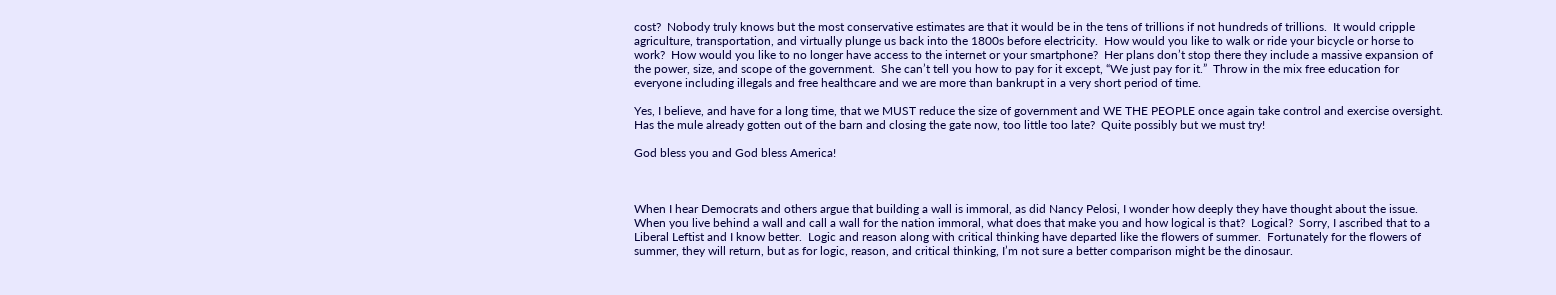cost?  Nobody truly knows but the most conservative estimates are that it would be in the tens of trillions if not hundreds of trillions.  It would cripple agriculture, transportation, and virtually plunge us back into the 1800s before electricity.  How would you like to walk or ride your bicycle or horse to work?  How would you like to no longer have access to the internet or your smartphone?  Her plans don’t stop there they include a massive expansion of the power, size, and scope of the government.  She can’t tell you how to pay for it except, “We just pay for it.”  Throw in the mix free education for everyone including illegals and free healthcare and we are more than bankrupt in a very short period of time.

Yes, I believe, and have for a long time, that we MUST reduce the size of government and WE THE PEOPLE once again take control and exercise oversight.  Has the mule already gotten out of the barn and closing the gate now, too little too late?  Quite possibly but we must try!

God bless you and God bless America!



When I hear Democrats and others argue that building a wall is immoral, as did Nancy Pelosi, I wonder how deeply they have thought about the issue.  When you live behind a wall and call a wall for the nation immoral, what does that make you and how logical is that?  Logical?  Sorry, I ascribed that to a Liberal Leftist and I know better.  Logic and reason along with critical thinking have departed like the flowers of summer.  Fortunately for the flowers of summer, they will return, but as for logic, reason, and critical thinking, I’m not sure a better comparison might be the dinosaur.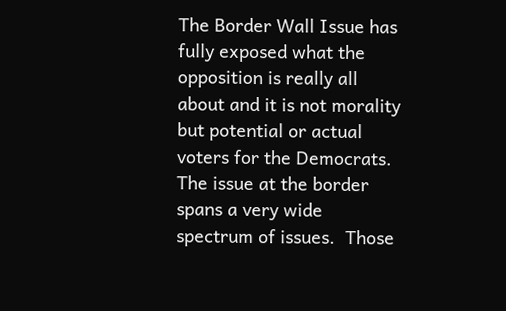The Border Wall Issue has fully exposed what the opposition is really all about and it is not morality but potential or actual voters for the Democrats.  The issue at the border spans a very wide spectrum of issues.  Those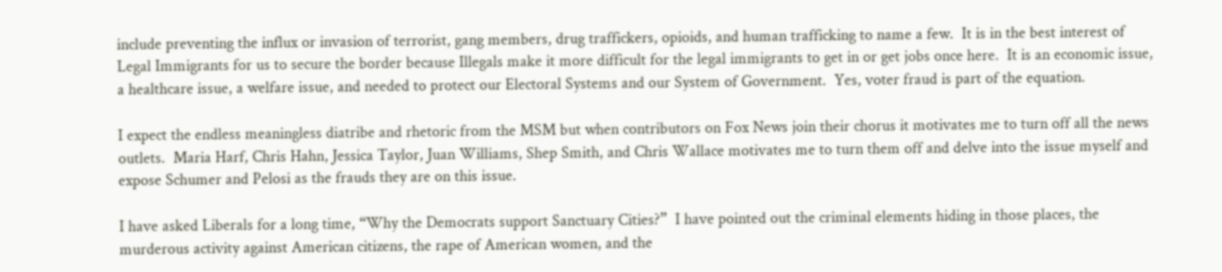include preventing the influx or invasion of terrorist, gang members, drug traffickers, opioids, and human trafficking to name a few.  It is in the best interest of Legal Immigrants for us to secure the border because Illegals make it more difficult for the legal immigrants to get in or get jobs once here.  It is an economic issue, a healthcare issue, a welfare issue, and needed to protect our Electoral Systems and our System of Government.  Yes, voter fraud is part of the equation.

I expect the endless meaningless diatribe and rhetoric from the MSM but when contributors on Fox News join their chorus it motivates me to turn off all the news outlets.  Maria Harf, Chris Hahn, Jessica Taylor, Juan Williams, Shep Smith, and Chris Wallace motivates me to turn them off and delve into the issue myself and expose Schumer and Pelosi as the frauds they are on this issue.

I have asked Liberals for a long time, “Why the Democrats support Sanctuary Cities?”  I have pointed out the criminal elements hiding in those places, the murderous activity against American citizens, the rape of American women, and the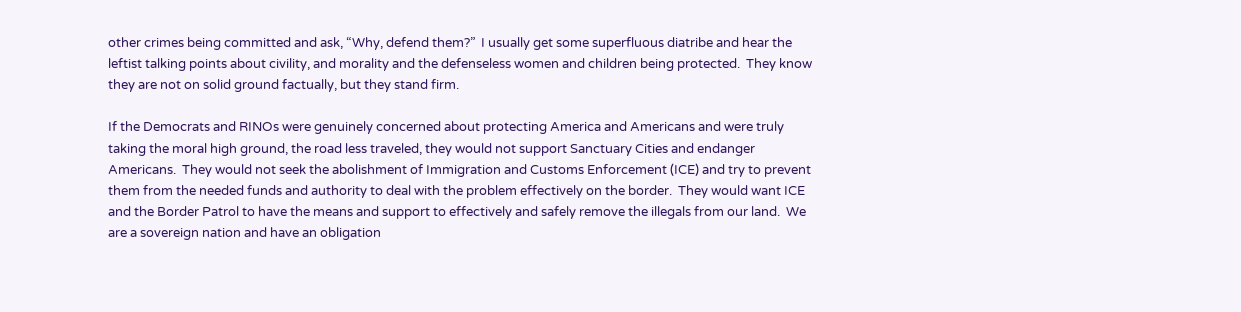other crimes being committed and ask, “Why, defend them?”  I usually get some superfluous diatribe and hear the leftist talking points about civility, and morality and the defenseless women and children being protected.  They know they are not on solid ground factually, but they stand firm.

If the Democrats and RINOs were genuinely concerned about protecting America and Americans and were truly taking the moral high ground, the road less traveled, they would not support Sanctuary Cities and endanger Americans.  They would not seek the abolishment of Immigration and Customs Enforcement (ICE) and try to prevent them from the needed funds and authority to deal with the problem effectively on the border.  They would want ICE and the Border Patrol to have the means and support to effectively and safely remove the illegals from our land.  We are a sovereign nation and have an obligation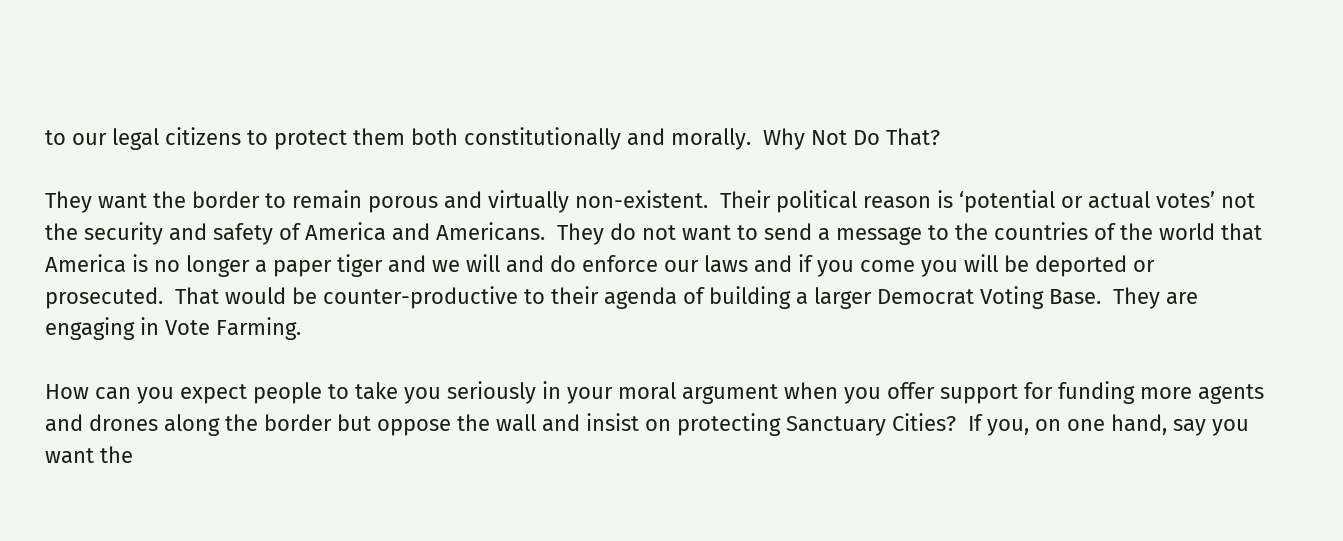to our legal citizens to protect them both constitutionally and morally.  Why Not Do That?

They want the border to remain porous and virtually non-existent.  Their political reason is ‘potential or actual votes’ not the security and safety of America and Americans.  They do not want to send a message to the countries of the world that America is no longer a paper tiger and we will and do enforce our laws and if you come you will be deported or prosecuted.  That would be counter-productive to their agenda of building a larger Democrat Voting Base.  They are engaging in Vote Farming.

How can you expect people to take you seriously in your moral argument when you offer support for funding more agents and drones along the border but oppose the wall and insist on protecting Sanctuary Cities?  If you, on one hand, say you want the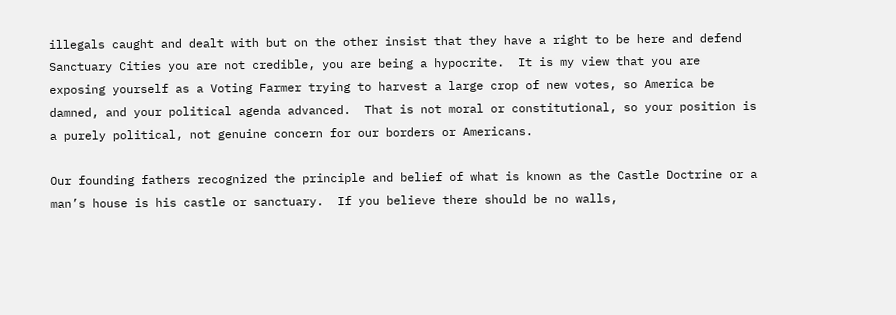illegals caught and dealt with but on the other insist that they have a right to be here and defend Sanctuary Cities you are not credible, you are being a hypocrite.  It is my view that you are exposing yourself as a Voting Farmer trying to harvest a large crop of new votes, so America be damned, and your political agenda advanced.  That is not moral or constitutional, so your position is a purely political, not genuine concern for our borders or Americans.

Our founding fathers recognized the principle and belief of what is known as the Castle Doctrine or a man’s house is his castle or sanctuary.  If you believe there should be no walls,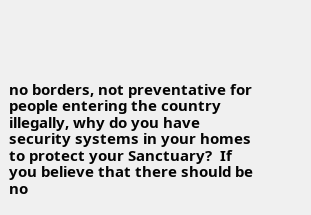no borders, not preventative for people entering the country illegally, why do you have security systems in your homes to protect your Sanctuary?  If you believe that there should be no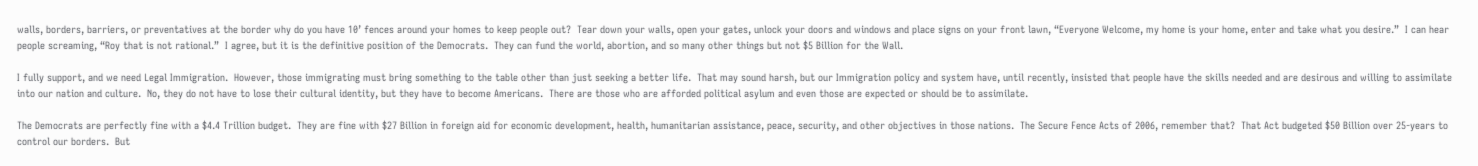walls, borders, barriers, or preventatives at the border why do you have 10’ fences around your homes to keep people out?  Tear down your walls, open your gates, unlock your doors and windows and place signs on your front lawn, “Everyone Welcome, my home is your home, enter and take what you desire.”  I can hear people screaming, “Roy that is not rational.”  I agree, but it is the definitive position of the Democrats.  They can fund the world, abortion, and so many other things but not $5 Billion for the Wall.

I fully support, and we need Legal Immigration.  However, those immigrating must bring something to the table other than just seeking a better life.  That may sound harsh, but our Immigration policy and system have, until recently, insisted that people have the skills needed and are desirous and willing to assimilate into our nation and culture.  No, they do not have to lose their cultural identity, but they have to become Americans.  There are those who are afforded political asylum and even those are expected or should be to assimilate.

The Democrats are perfectly fine with a $4.4 Trillion budget.  They are fine with $27 Billion in foreign aid for economic development, health, humanitarian assistance, peace, security, and other objectives in those nations.  The Secure Fence Acts of 2006, remember that?  That Act budgeted $50 Billion over 25-years to control our borders.  But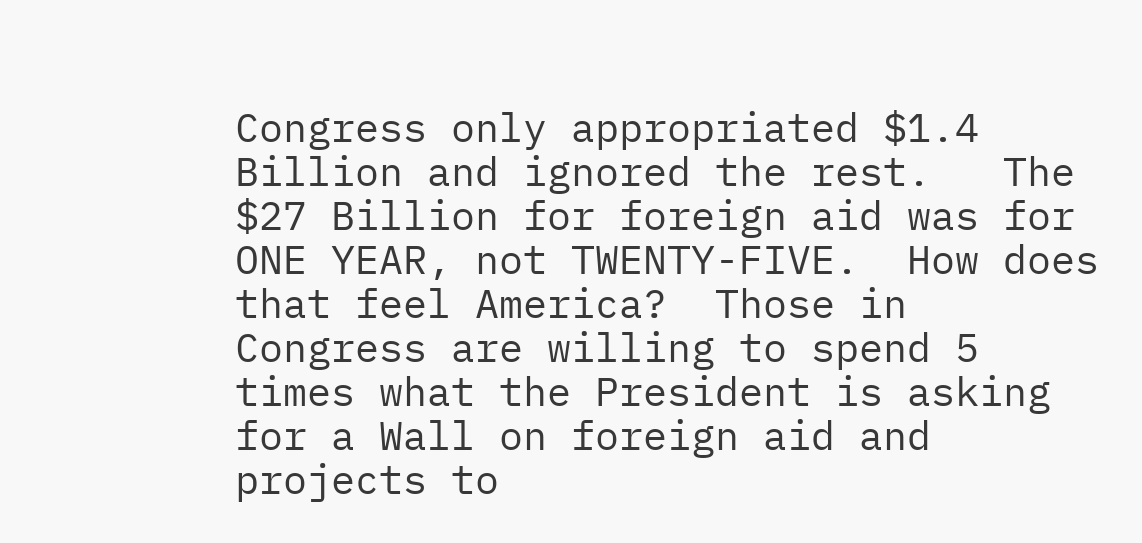Congress only appropriated $1.4 Billion and ignored the rest.   The $27 Billion for foreign aid was for ONE YEAR, not TWENTY-FIVE.  How does that feel America?  Those in Congress are willing to spend 5 times what the President is asking for a Wall on foreign aid and projects to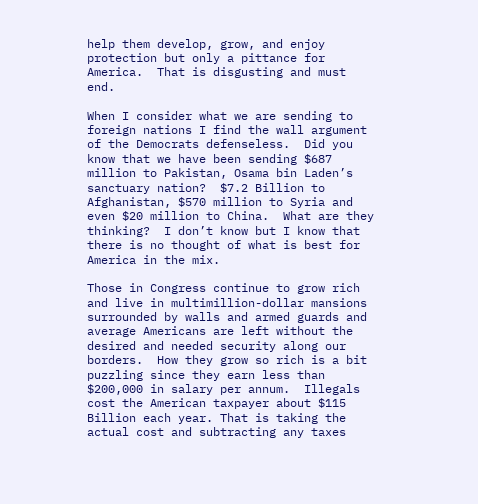help them develop, grow, and enjoy protection but only a pittance for America.  That is disgusting and must end.

When I consider what we are sending to foreign nations I find the wall argument of the Democrats defenseless.  Did you know that we have been sending $687 million to Pakistan, Osama bin Laden’s sanctuary nation?  $7.2 Billion to Afghanistan, $570 million to Syria and even $20 million to China.  What are they thinking?  I don’t know but I know that there is no thought of what is best for America in the mix.

Those in Congress continue to grow rich and live in multimillion-dollar mansions surrounded by walls and armed guards and average Americans are left without the desired and needed security along our borders.  How they grow so rich is a bit puzzling since they earn less than $200,000 in salary per annum.  Illegals cost the American taxpayer about $115 Billion each year. That is taking the actual cost and subtracting any taxes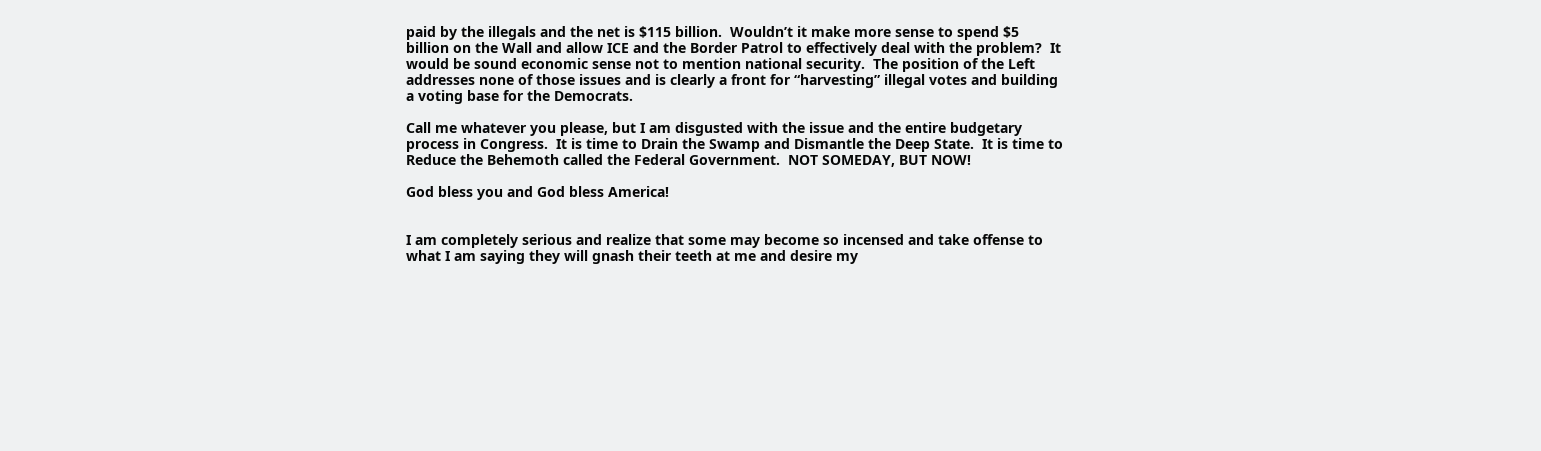paid by the illegals and the net is $115 billion.  Wouldn’t it make more sense to spend $5 billion on the Wall and allow ICE and the Border Patrol to effectively deal with the problem?  It would be sound economic sense not to mention national security.  The position of the Left addresses none of those issues and is clearly a front for “harvesting” illegal votes and building a voting base for the Democrats.

Call me whatever you please, but I am disgusted with the issue and the entire budgetary process in Congress.  It is time to Drain the Swamp and Dismantle the Deep State.  It is time to Reduce the Behemoth called the Federal Government.  NOT SOMEDAY, BUT NOW!

God bless you and God bless America!


I am completely serious and realize that some may become so incensed and take offense to what I am saying they will gnash their teeth at me and desire my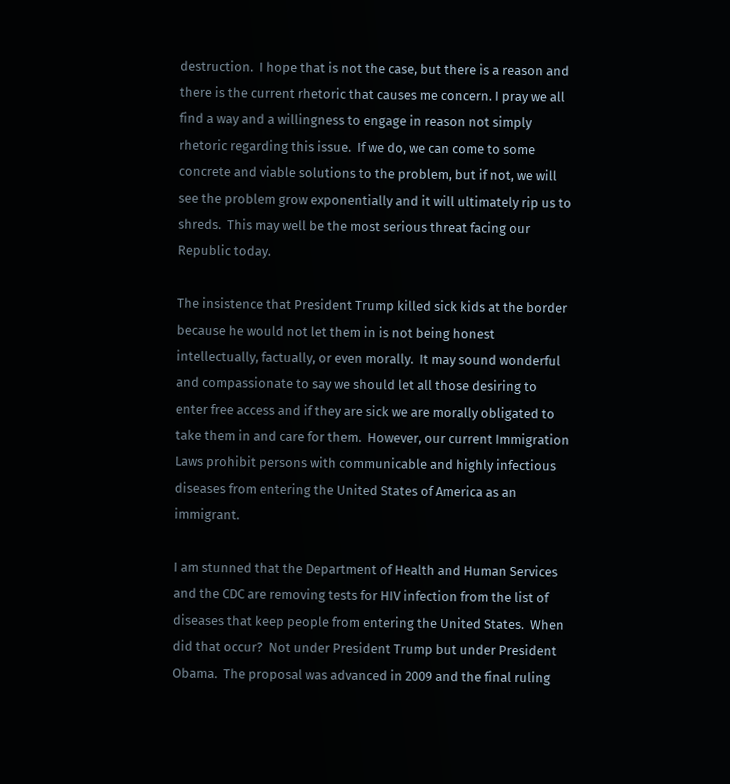destruction.  I hope that is not the case, but there is a reason and there is the current rhetoric that causes me concern. I pray we all find a way and a willingness to engage in reason not simply rhetoric regarding this issue.  If we do, we can come to some concrete and viable solutions to the problem, but if not, we will see the problem grow exponentially and it will ultimately rip us to shreds.  This may well be the most serious threat facing our Republic today.

The insistence that President Trump killed sick kids at the border because he would not let them in is not being honest intellectually, factually, or even morally.  It may sound wonderful and compassionate to say we should let all those desiring to enter free access and if they are sick we are morally obligated to take them in and care for them.  However, our current Immigration Laws prohibit persons with communicable and highly infectious diseases from entering the United States of America as an immigrant.

I am stunned that the Department of Health and Human Services and the CDC are removing tests for HIV infection from the list of diseases that keep people from entering the United States.  When did that occur?  Not under President Trump but under President Obama.  The proposal was advanced in 2009 and the final ruling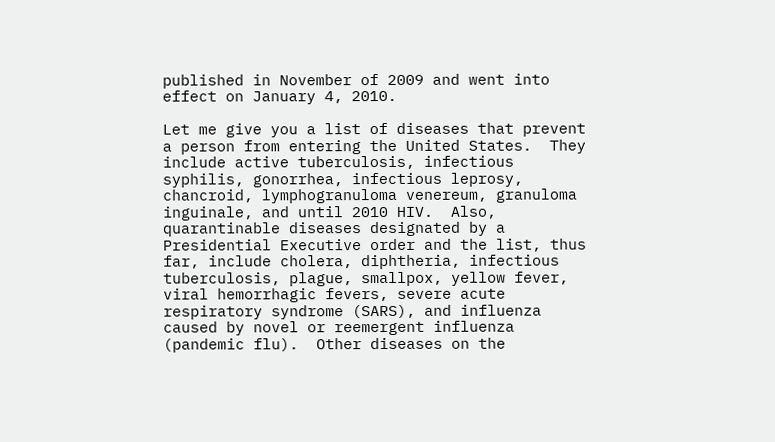published in November of 2009 and went into effect on January 4, 2010.

Let me give you a list of diseases that prevent a person from entering the United States.  They include active tuberculosis, infectious syphilis, gonorrhea, infectious leprosy, chancroid, lymphogranuloma venereum, granuloma inguinale, and until 2010 HIV.  Also, quarantinable diseases designated by a Presidential Executive order and the list, thus far, include cholera, diphtheria, infectious tuberculosis, plague, smallpox, yellow fever, viral hemorrhagic fevers, severe acute respiratory syndrome (SARS), and influenza caused by novel or reemergent influenza (pandemic flu).  Other diseases on the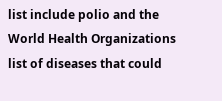list include polio and the World Health Organizations list of diseases that could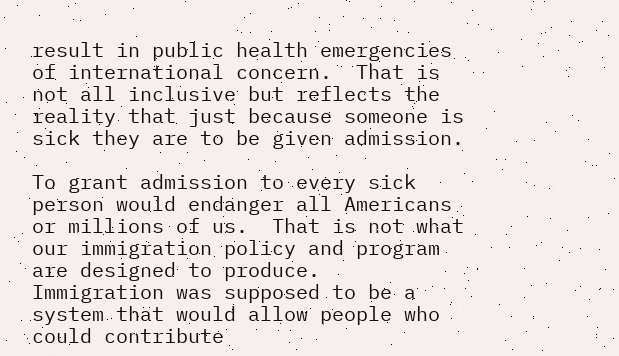result in public health emergencies of international concern.  That is not all inclusive but reflects the reality that just because someone is sick they are to be given admission.

To grant admission to every sick person would endanger all Americans or millions of us.  That is not what our immigration policy and program are designed to produce.  Immigration was supposed to be a system that would allow people who could contribute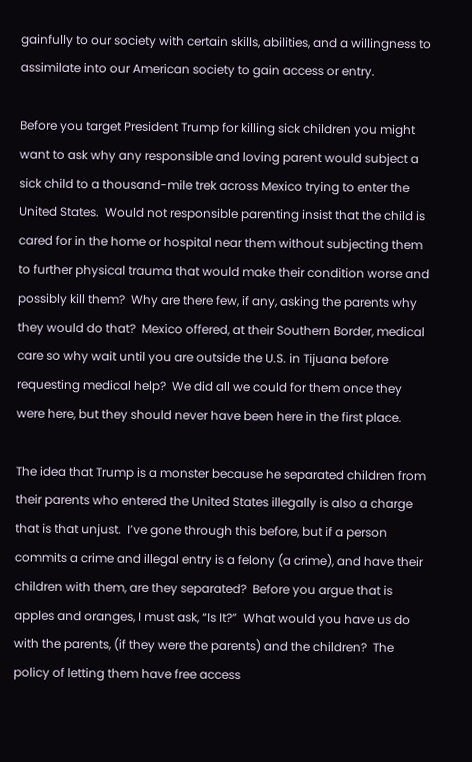gainfully to our society with certain skills, abilities, and a willingness to assimilate into our American society to gain access or entry.

Before you target President Trump for killing sick children you might want to ask why any responsible and loving parent would subject a sick child to a thousand-mile trek across Mexico trying to enter the United States.  Would not responsible parenting insist that the child is cared for in the home or hospital near them without subjecting them to further physical trauma that would make their condition worse and possibly kill them?  Why are there few, if any, asking the parents why they would do that?  Mexico offered, at their Southern Border, medical care so why wait until you are outside the U.S. in Tijuana before requesting medical help?  We did all we could for them once they were here, but they should never have been here in the first place.

The idea that Trump is a monster because he separated children from their parents who entered the United States illegally is also a charge that is that unjust.  I’ve gone through this before, but if a person commits a crime and illegal entry is a felony (a crime), and have their children with them, are they separated?  Before you argue that is apples and oranges, I must ask, “Is It?”  What would you have us do with the parents, (if they were the parents) and the children?  The policy of letting them have free access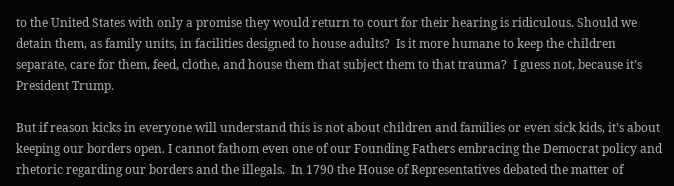to the United States with only a promise they would return to court for their hearing is ridiculous. Should we detain them, as family units, in facilities designed to house adults?  Is it more humane to keep the children separate, care for them, feed, clothe, and house them that subject them to that trauma?  I guess not, because it’s President Trump.

But if reason kicks in everyone will understand this is not about children and families or even sick kids, it’s about keeping our borders open. I cannot fathom even one of our Founding Fathers embracing the Democrat policy and rhetoric regarding our borders and the illegals.  In 1790 the House of Representatives debated the matter of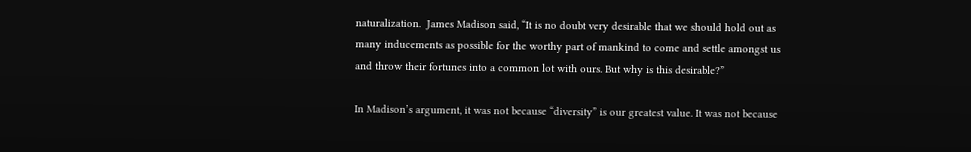naturalization.  James Madison said, “It is no doubt very desirable that we should hold out as many inducements as possible for the worthy part of mankind to come and settle amongst us and throw their fortunes into a common lot with ours. But why is this desirable?”

In Madison’s argument, it was not because “diversity” is our greatest value. It was not because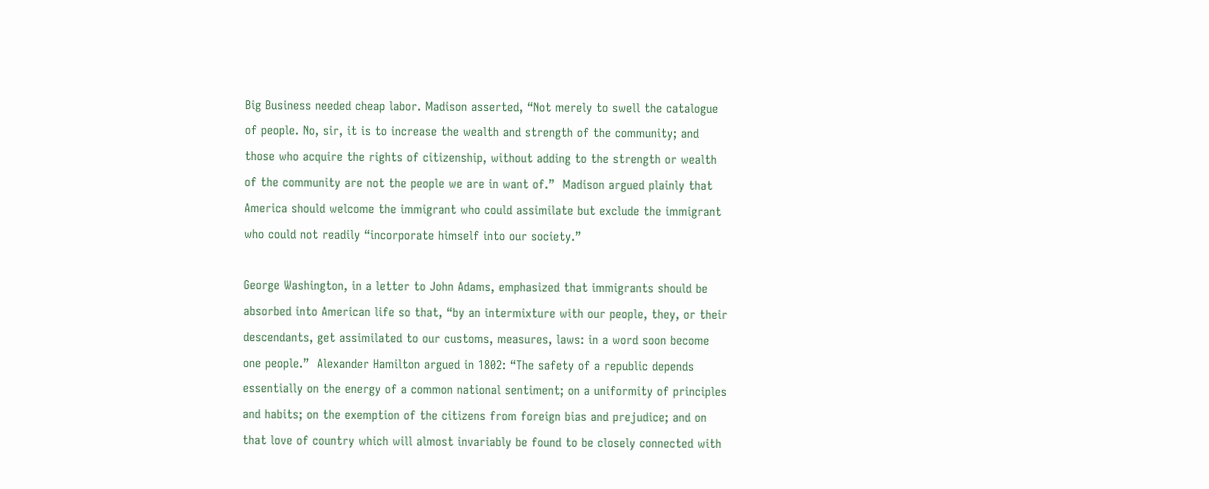Big Business needed cheap labor. Madison asserted, “Not merely to swell the catalogue of people. No, sir, it is to increase the wealth and strength of the community; and those who acquire the rights of citizenship, without adding to the strength or wealth of the community are not the people we are in want of.”  Madison argued plainly that America should welcome the immigrant who could assimilate but exclude the immigrant who could not readily “incorporate himself into our society.”

George Washington, in a letter to John Adams, emphasized that immigrants should be absorbed into American life so that, “by an intermixture with our people, they, or their descendants, get assimilated to our customs, measures, laws: in a word soon become one people.”  Alexander Hamilton argued in 1802: “The safety of a republic depends essentially on the energy of a common national sentiment; on a uniformity of principles and habits; on the exemption of the citizens from foreign bias and prejudice; and on that love of country which will almost invariably be found to be closely connected with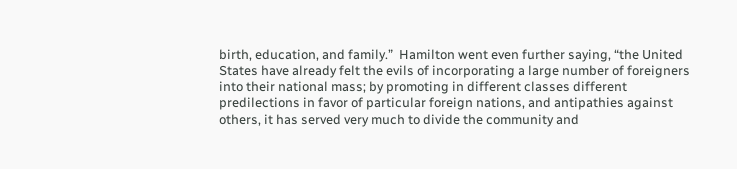birth, education, and family.”  Hamilton went even further saying, “the United States have already felt the evils of incorporating a large number of foreigners into their national mass; by promoting in different classes different predilections in favor of particular foreign nations, and antipathies against others, it has served very much to divide the community and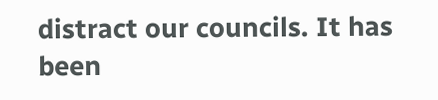distract our councils. It has been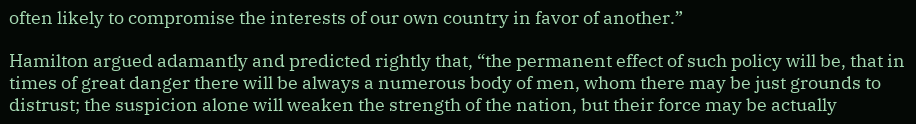often likely to compromise the interests of our own country in favor of another.”

Hamilton argued adamantly and predicted rightly that, “the permanent effect of such policy will be, that in times of great danger there will be always a numerous body of men, whom there may be just grounds to distrust; the suspicion alone will weaken the strength of the nation, but their force may be actually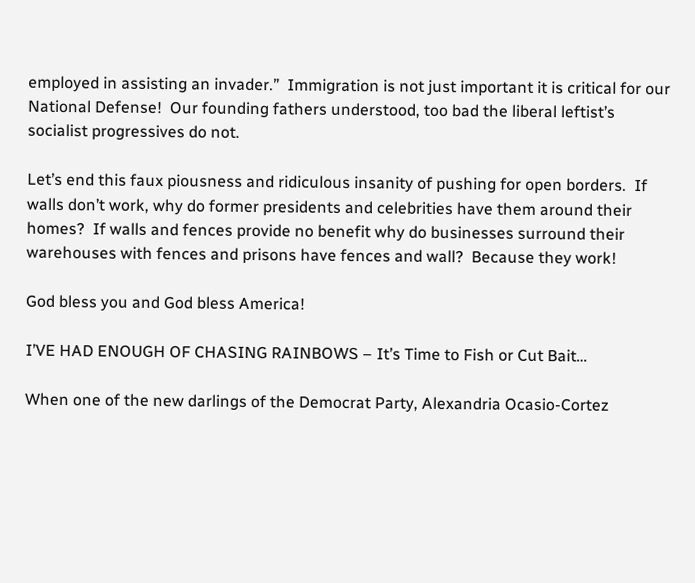employed in assisting an invader.”  Immigration is not just important it is critical for our National Defense!  Our founding fathers understood, too bad the liberal leftist’s socialist progressives do not.

Let’s end this faux piousness and ridiculous insanity of pushing for open borders.  If walls don’t work, why do former presidents and celebrities have them around their homes?  If walls and fences provide no benefit why do businesses surround their warehouses with fences and prisons have fences and wall?  Because they work!

God bless you and God bless America!

I’VE HAD ENOUGH OF CHASING RAINBOWS – It’s Time to Fish or Cut Bait…

When one of the new darlings of the Democrat Party, Alexandria Ocasio-Cortez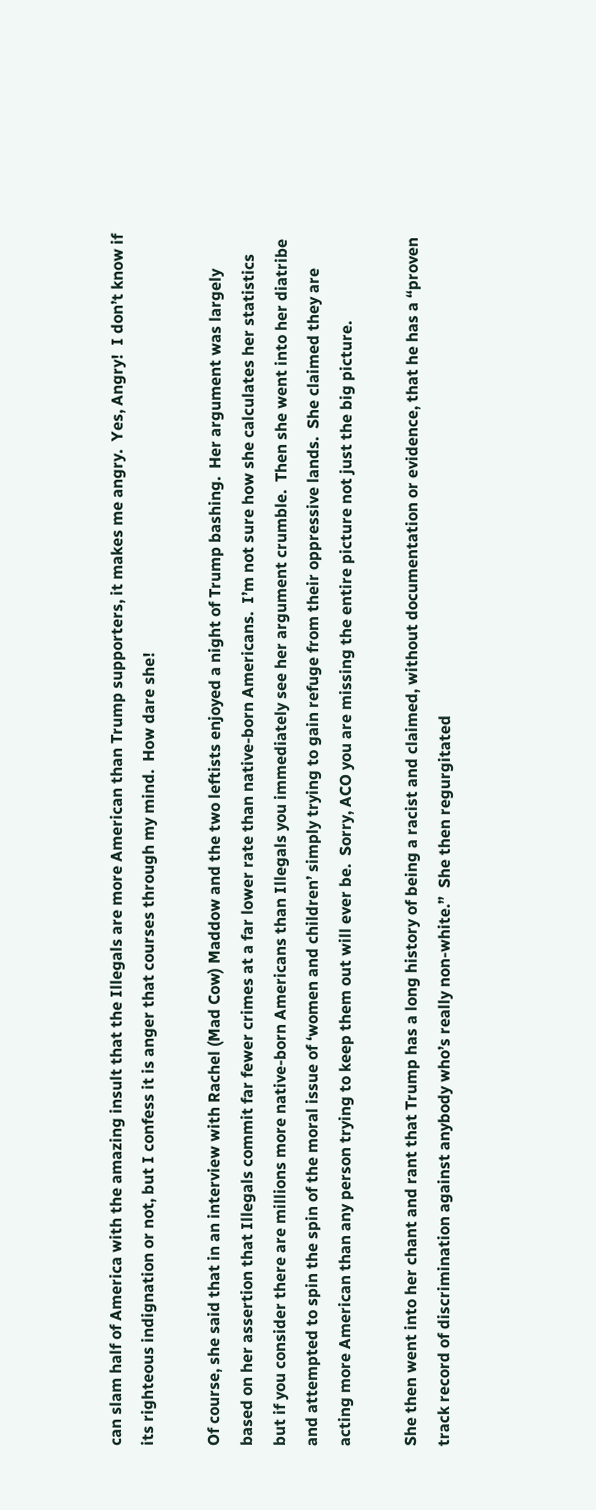can slam half of America with the amazing insult that the Illegals are more American than Trump supporters, it makes me angry.  Yes, Angry!  I don’t know if its righteous indignation or not, but I confess it is anger that courses through my mind.  How dare she!

Of course, she said that in an interview with Rachel (Mad Cow) Maddow and the two leftists enjoyed a night of Trump bashing.  Her argument was largely based on her assertion that Illegals commit far fewer crimes at a far lower rate than native-born Americans.  I’m not sure how she calculates her statistics but if you consider there are millions more native-born Americans than Illegals you immediately see her argument crumble.  Then she went into her diatribe and attempted to spin the spin of the moral issue of ‘women and children’ simply trying to gain refuge from their oppressive lands.  She claimed they are acting more American than any person trying to keep them out will ever be.  Sorry, ACO you are missing the entire picture not just the big picture.

She then went into her chant and rant that Trump has a long history of being a racist and claimed, without documentation or evidence, that he has a “proven track record of discrimination against anybody who’s really non-white.”  She then regurgitated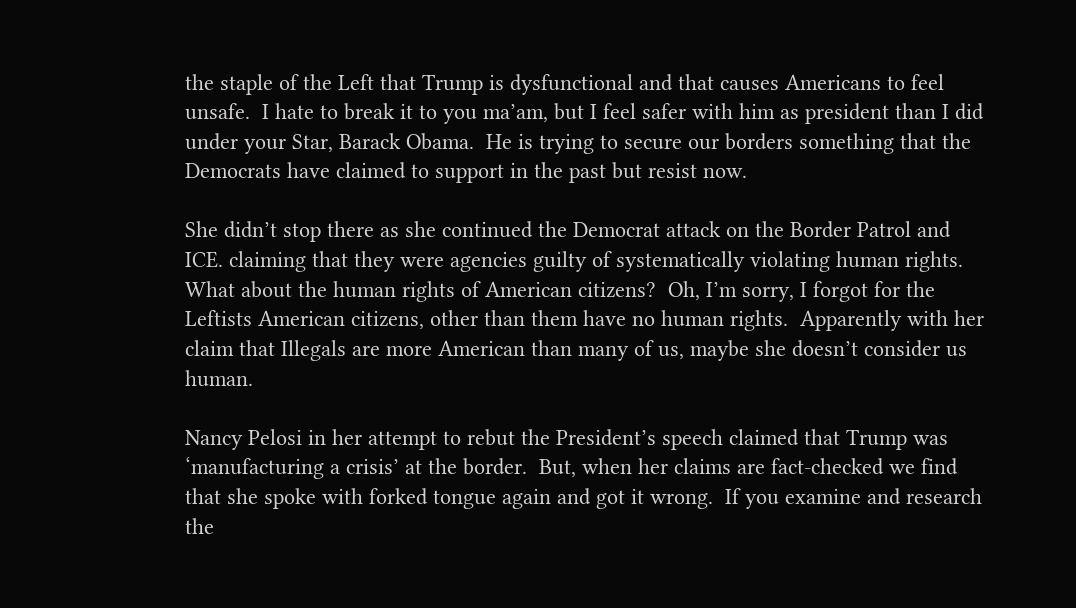the staple of the Left that Trump is dysfunctional and that causes Americans to feel unsafe.  I hate to break it to you ma’am, but I feel safer with him as president than I did under your Star, Barack Obama.  He is trying to secure our borders something that the Democrats have claimed to support in the past but resist now.

She didn’t stop there as she continued the Democrat attack on the Border Patrol and ICE. claiming that they were agencies guilty of systematically violating human rights.  What about the human rights of American citizens?  Oh, I’m sorry, I forgot for the Leftists American citizens, other than them have no human rights.  Apparently with her claim that Illegals are more American than many of us, maybe she doesn’t consider us human.

Nancy Pelosi in her attempt to rebut the President’s speech claimed that Trump was ‘manufacturing a crisis’ at the border.  But, when her claims are fact-checked we find that she spoke with forked tongue again and got it wrong.  If you examine and research the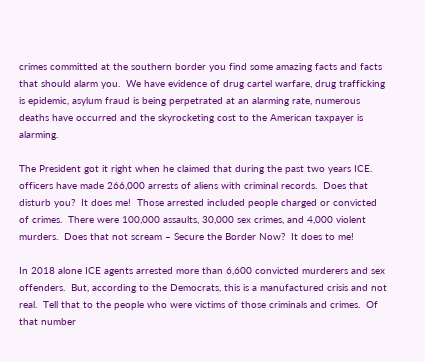crimes committed at the southern border you find some amazing facts and facts that should alarm you.  We have evidence of drug cartel warfare, drug trafficking is epidemic, asylum fraud is being perpetrated at an alarming rate, numerous deaths have occurred and the skyrocketing cost to the American taxpayer is alarming.

The President got it right when he claimed that during the past two years ICE. officers have made 266,000 arrests of aliens with criminal records.  Does that disturb you?  It does me!  Those arrested included people charged or convicted of crimes.  There were 100,000 assaults, 30,000 sex crimes, and 4,000 violent murders.  Does that not scream – Secure the Border Now?  It does to me!

In 2018 alone ICE agents arrested more than 6,600 convicted murderers and sex offenders.  But, according to the Democrats, this is a manufactured crisis and not real.  Tell that to the people who were victims of those criminals and crimes.  Of that number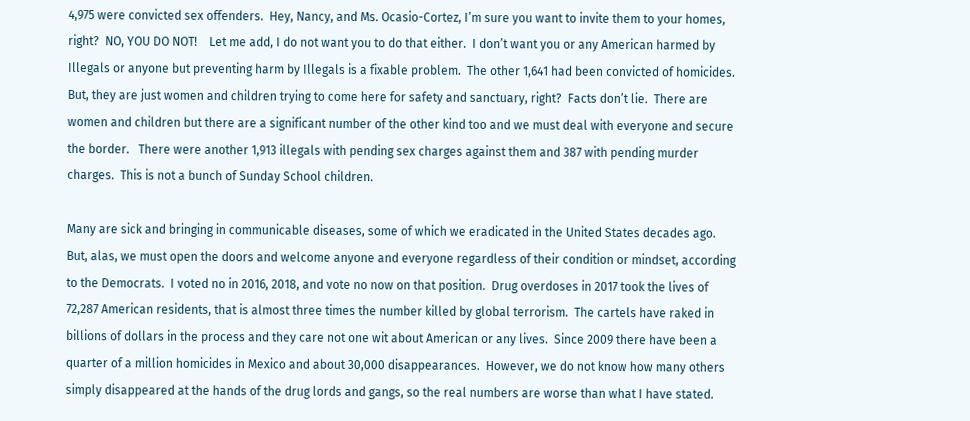4,975 were convicted sex offenders.  Hey, Nancy, and Ms. Ocasio-Cortez, I’m sure you want to invite them to your homes, right?  NO, YOU DO NOT!    Let me add, I do not want you to do that either.  I don’t want you or any American harmed by Illegals or anyone but preventing harm by Illegals is a fixable problem.  The other 1,641 had been convicted of homicides.  But, they are just women and children trying to come here for safety and sanctuary, right?  Facts don’t lie.  There are women and children but there are a significant number of the other kind too and we must deal with everyone and secure the border.   There were another 1,913 illegals with pending sex charges against them and 387 with pending murder charges.  This is not a bunch of Sunday School children.

Many are sick and bringing in communicable diseases, some of which we eradicated in the United States decades ago.  But, alas, we must open the doors and welcome anyone and everyone regardless of their condition or mindset, according to the Democrats.  I voted no in 2016, 2018, and vote no now on that position.  Drug overdoses in 2017 took the lives of 72,287 American residents, that is almost three times the number killed by global terrorism.  The cartels have raked in billions of dollars in the process and they care not one wit about American or any lives.  Since 2009 there have been a quarter of a million homicides in Mexico and about 30,000 disappearances.  However, we do not know how many others simply disappeared at the hands of the drug lords and gangs, so the real numbers are worse than what I have stated.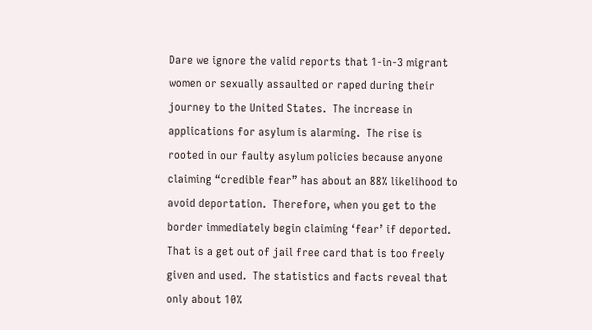Dare we ignore the valid reports that 1-in-3 migrant women or sexually assaulted or raped during their journey to the United States.  The increase in applications for asylum is alarming.  The rise is rooted in our faulty asylum policies because anyone claiming “credible fear” has about an 88% likelihood to avoid deportation.  Therefore, when you get to the border immediately begin claiming ‘fear’ if deported.  That is a get out of jail free card that is too freely given and used.  The statistics and facts reveal that only about 10%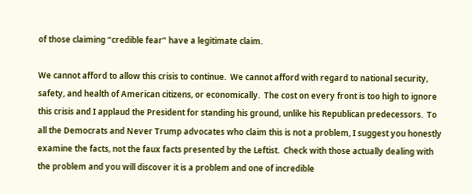of those claiming “credible fear” have a legitimate claim.

We cannot afford to allow this crisis to continue.  We cannot afford with regard to national security, safety, and health of American citizens, or economically.  The cost on every front is too high to ignore this crisis and I applaud the President for standing his ground, unlike his Republican predecessors.  To all the Democrats and Never Trump advocates who claim this is not a problem, I suggest you honestly examine the facts, not the faux facts presented by the Leftist.  Check with those actually dealing with the problem and you will discover it is a problem and one of incredible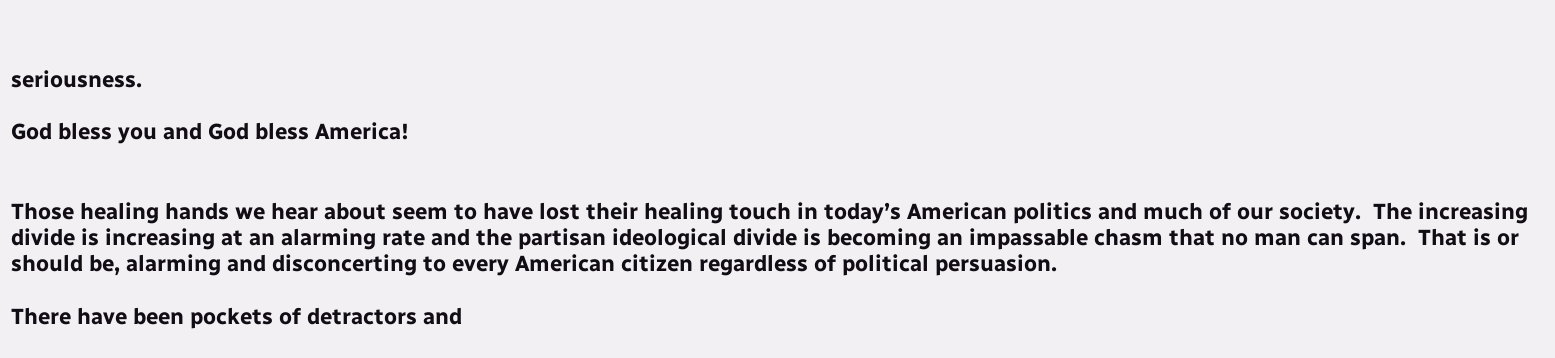seriousness.

God bless you and God bless America!


Those healing hands we hear about seem to have lost their healing touch in today’s American politics and much of our society.  The increasing divide is increasing at an alarming rate and the partisan ideological divide is becoming an impassable chasm that no man can span.  That is or should be, alarming and disconcerting to every American citizen regardless of political persuasion.

There have been pockets of detractors and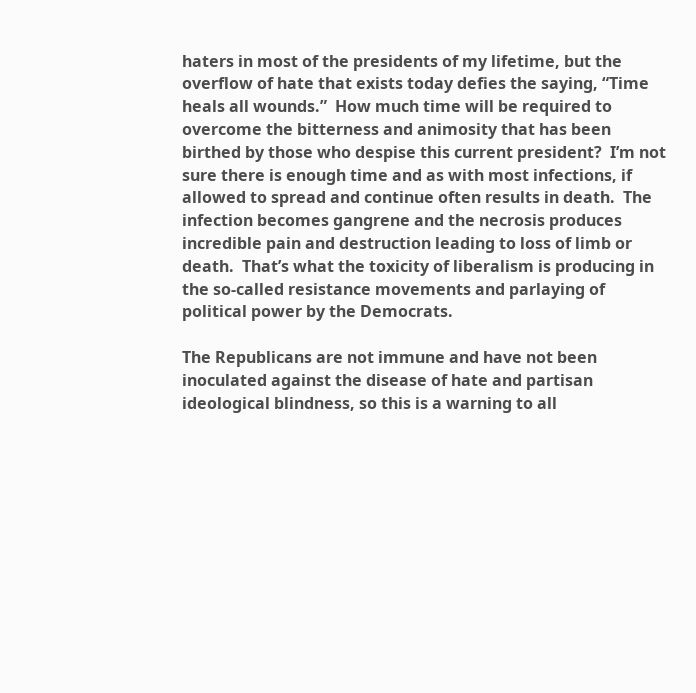haters in most of the presidents of my lifetime, but the overflow of hate that exists today defies the saying, “Time heals all wounds.”  How much time will be required to overcome the bitterness and animosity that has been birthed by those who despise this current president?  I’m not sure there is enough time and as with most infections, if allowed to spread and continue often results in death.  The infection becomes gangrene and the necrosis produces incredible pain and destruction leading to loss of limb or death.  That’s what the toxicity of liberalism is producing in the so-called resistance movements and parlaying of political power by the Democrats.

The Republicans are not immune and have not been inoculated against the disease of hate and partisan ideological blindness, so this is a warning to all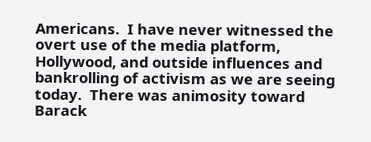Americans.  I have never witnessed the overt use of the media platform, Hollywood, and outside influences and bankrolling of activism as we are seeing today.  There was animosity toward Barack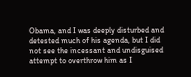Obama, and I was deeply disturbed and detested much of his agenda, but I did not see the incessant and undisguised attempt to overthrow him as I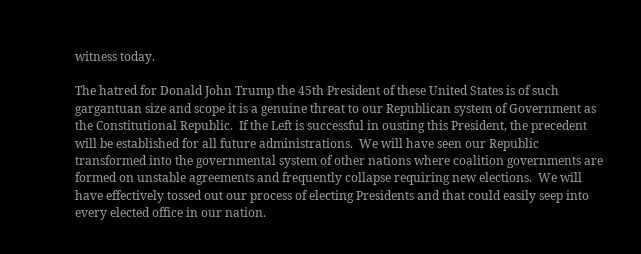witness today.

The hatred for Donald John Trump the 45th President of these United States is of such gargantuan size and scope it is a genuine threat to our Republican system of Government as the Constitutional Republic.  If the Left is successful in ousting this President, the precedent will be established for all future administrations.  We will have seen our Republic transformed into the governmental system of other nations where coalition governments are formed on unstable agreements and frequently collapse requiring new elections.  We will have effectively tossed out our process of electing Presidents and that could easily seep into every elected office in our nation.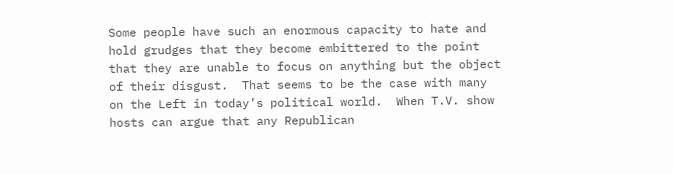Some people have such an enormous capacity to hate and hold grudges that they become embittered to the point that they are unable to focus on anything but the object of their disgust.  That seems to be the case with many on the Left in today’s political world.  When T.V. show hosts can argue that any Republican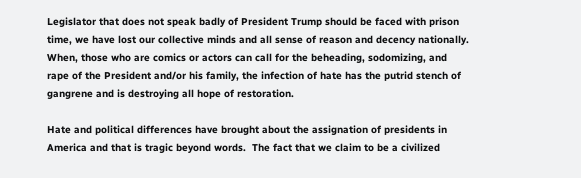Legislator that does not speak badly of President Trump should be faced with prison time, we have lost our collective minds and all sense of reason and decency nationally.  When, those who are comics or actors can call for the beheading, sodomizing, and rape of the President and/or his family, the infection of hate has the putrid stench of gangrene and is destroying all hope of restoration.

Hate and political differences have brought about the assignation of presidents in America and that is tragic beyond words.  The fact that we claim to be a civilized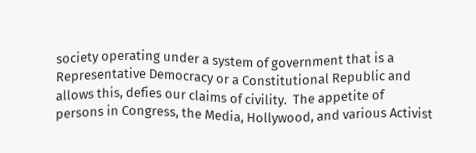society operating under a system of government that is a Representative Democracy or a Constitutional Republic and allows this, defies our claims of civility.  The appetite of persons in Congress, the Media, Hollywood, and various Activist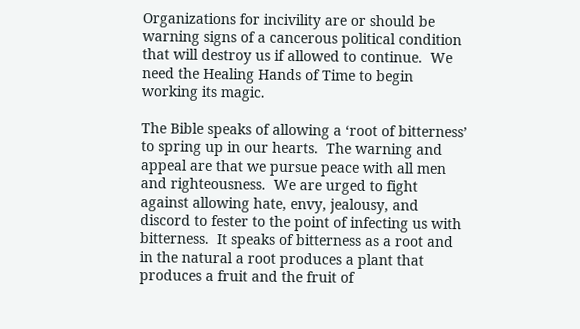Organizations for incivility are or should be warning signs of a cancerous political condition that will destroy us if allowed to continue.  We need the Healing Hands of Time to begin working its magic.

The Bible speaks of allowing a ‘root of bitterness’ to spring up in our hearts.  The warning and appeal are that we pursue peace with all men and righteousness.  We are urged to fight against allowing hate, envy, jealousy, and discord to fester to the point of infecting us with bitterness.  It speaks of bitterness as a root and in the natural a root produces a plant that produces a fruit and the fruit of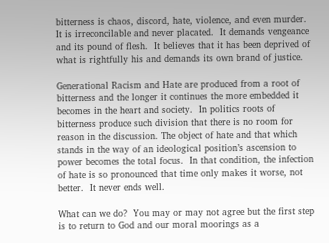bitterness is chaos, discord, hate, violence, and even murder.  It is irreconcilable and never placated.  It demands vengeance and its pound of flesh.  It believes that it has been deprived of what is rightfully his and demands its own brand of justice.

Generational Racism and Hate are produced from a root of bitterness and the longer it continues the more embedded it becomes in the heart and society.  In politics roots of bitterness produce such division that there is no room for reason in the discussion. The object of hate and that which stands in the way of an ideological position’s ascension to power becomes the total focus.  In that condition, the infection of hate is so pronounced that time only makes it worse, not better.  It never ends well.

What can we do?  You may or may not agree but the first step is to return to God and our moral moorings as a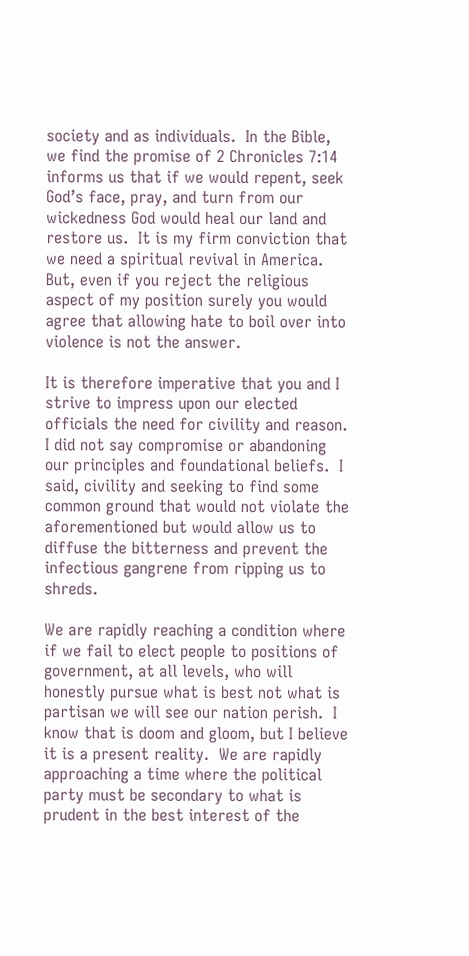society and as individuals.  In the Bible, we find the promise of 2 Chronicles 7:14 informs us that if we would repent, seek God’s face, pray, and turn from our wickedness God would heal our land and restore us.  It is my firm conviction that we need a spiritual revival in America.  But, even if you reject the religious aspect of my position surely you would agree that allowing hate to boil over into violence is not the answer.

It is therefore imperative that you and I strive to impress upon our elected officials the need for civility and reason.  I did not say compromise or abandoning our principles and foundational beliefs.  I said, civility and seeking to find some common ground that would not violate the aforementioned but would allow us to diffuse the bitterness and prevent the infectious gangrene from ripping us to shreds.

We are rapidly reaching a condition where if we fail to elect people to positions of government, at all levels, who will honestly pursue what is best not what is partisan we will see our nation perish.  I know that is doom and gloom, but I believe it is a present reality.  We are rapidly approaching a time where the political party must be secondary to what is prudent in the best interest of the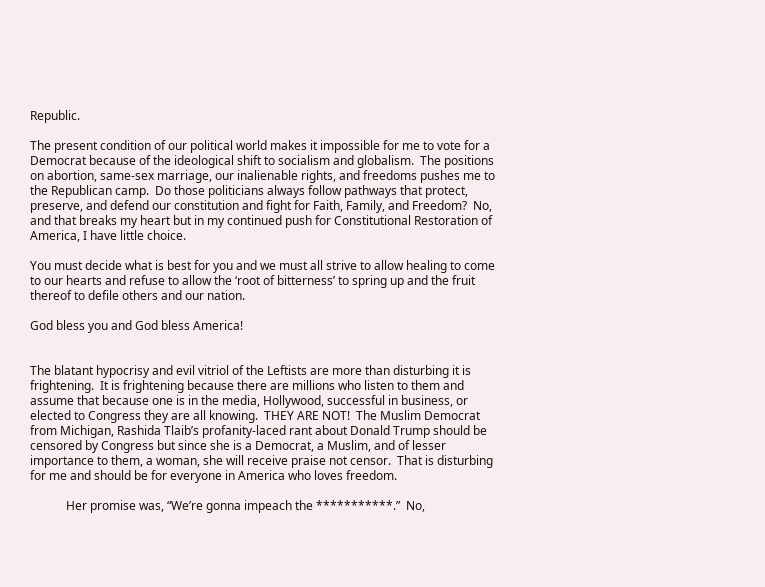Republic.

The present condition of our political world makes it impossible for me to vote for a Democrat because of the ideological shift to socialism and globalism.  The positions on abortion, same-sex marriage, our inalienable rights, and freedoms pushes me to the Republican camp.  Do those politicians always follow pathways that protect, preserve, and defend our constitution and fight for Faith, Family, and Freedom?  No, and that breaks my heart but in my continued push for Constitutional Restoration of America, I have little choice.

You must decide what is best for you and we must all strive to allow healing to come to our hearts and refuse to allow the ‘root of bitterness’ to spring up and the fruit thereof to defile others and our nation.

God bless you and God bless America!


The blatant hypocrisy and evil vitriol of the Leftists are more than disturbing it is frightening.  It is frightening because there are millions who listen to them and assume that because one is in the media, Hollywood, successful in business, or elected to Congress they are all knowing.  THEY ARE NOT!  The Muslim Democrat from Michigan, Rashida Tlaib’s profanity-laced rant about Donald Trump should be censored by Congress but since she is a Democrat, a Muslim, and of lesser importance to them, a woman, she will receive praise not censor.  That is disturbing for me and should be for everyone in America who loves freedom.

            Her promise was, “We’re gonna impeach the ***********.”  No,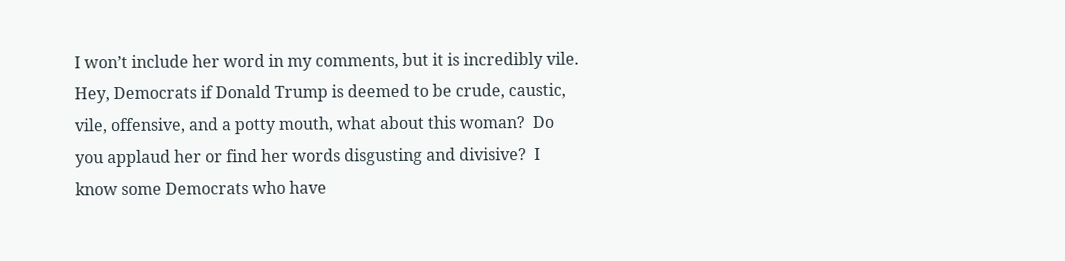I won’t include her word in my comments, but it is incredibly vile.  Hey, Democrats if Donald Trump is deemed to be crude, caustic, vile, offensive, and a potty mouth, what about this woman?  Do you applaud her or find her words disgusting and divisive?  I know some Democrats who have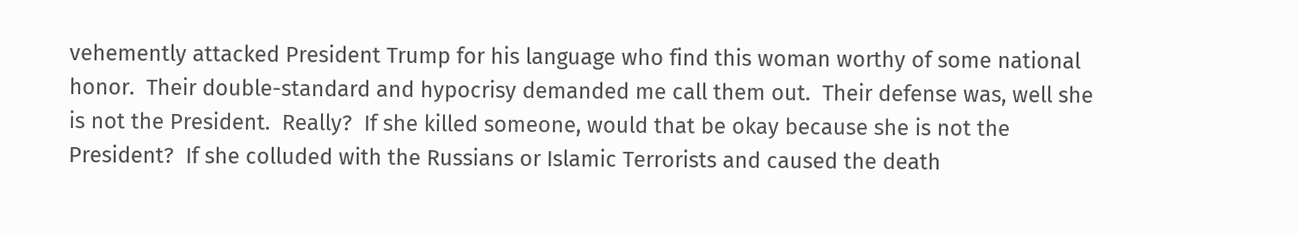vehemently attacked President Trump for his language who find this woman worthy of some national honor.  Their double-standard and hypocrisy demanded me call them out.  Their defense was, well she is not the President.  Really?  If she killed someone, would that be okay because she is not the President?  If she colluded with the Russians or Islamic Terrorists and caused the death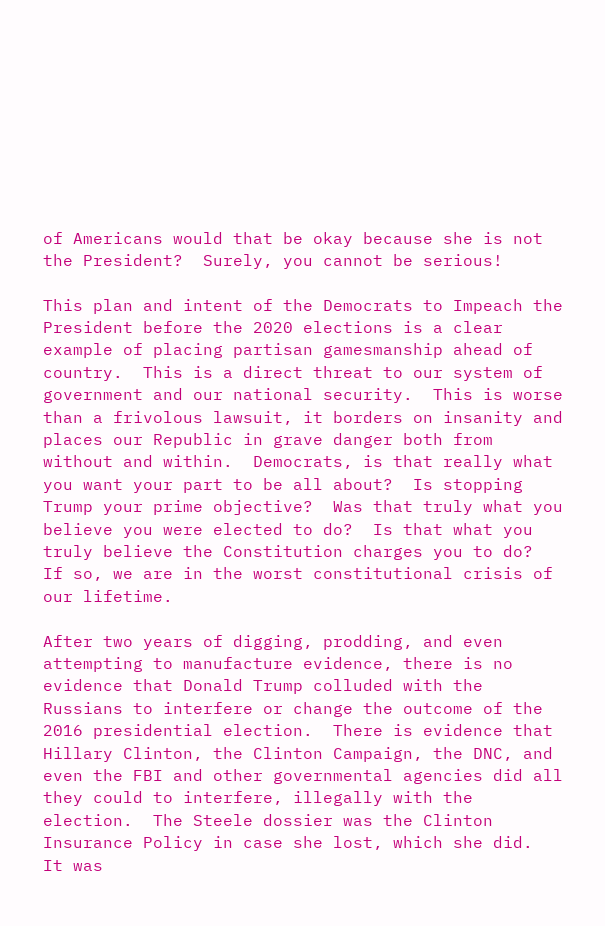of Americans would that be okay because she is not the President?  Surely, you cannot be serious!

This plan and intent of the Democrats to Impeach the President before the 2020 elections is a clear example of placing partisan gamesmanship ahead of country.  This is a direct threat to our system of government and our national security.  This is worse than a frivolous lawsuit, it borders on insanity and places our Republic in grave danger both from without and within.  Democrats, is that really what you want your part to be all about?  Is stopping Trump your prime objective?  Was that truly what you believe you were elected to do?  Is that what you truly believe the Constitution charges you to do?  If so, we are in the worst constitutional crisis of our lifetime.

After two years of digging, prodding, and even attempting to manufacture evidence, there is no evidence that Donald Trump colluded with the Russians to interfere or change the outcome of the 2016 presidential election.  There is evidence that Hillary Clinton, the Clinton Campaign, the DNC, and even the FBI and other governmental agencies did all they could to interfere, illegally with the election.  The Steele dossier was the Clinton Insurance Policy in case she lost, which she did.  It was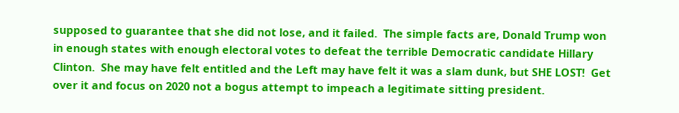supposed to guarantee that she did not lose, and it failed.  The simple facts are, Donald Trump won in enough states with enough electoral votes to defeat the terrible Democratic candidate Hillary Clinton.  She may have felt entitled and the Left may have felt it was a slam dunk, but SHE LOST!  Get over it and focus on 2020 not a bogus attempt to impeach a legitimate sitting president.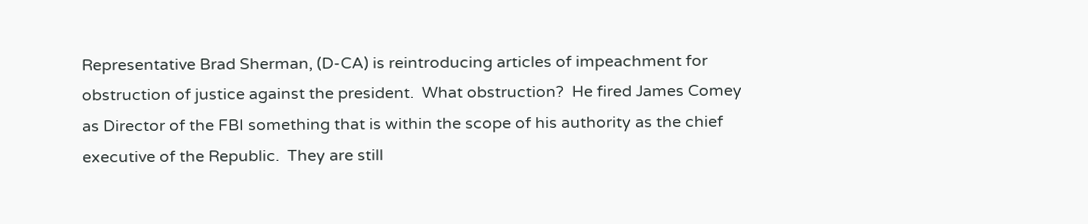Representative Brad Sherman, (D-CA) is reintroducing articles of impeachment for obstruction of justice against the president.  What obstruction?  He fired James Comey as Director of the FBI something that is within the scope of his authority as the chief executive of the Republic.  They are still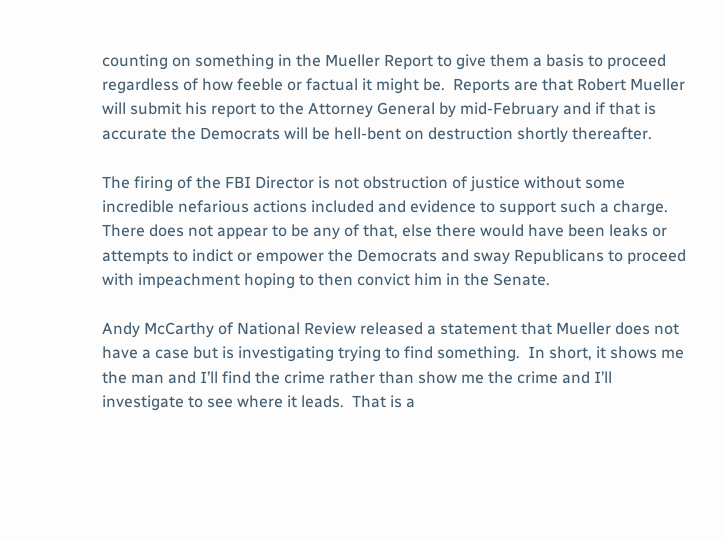counting on something in the Mueller Report to give them a basis to proceed regardless of how feeble or factual it might be.  Reports are that Robert Mueller will submit his report to the Attorney General by mid-February and if that is accurate the Democrats will be hell-bent on destruction shortly thereafter.

The firing of the FBI Director is not obstruction of justice without some incredible nefarious actions included and evidence to support such a charge.  There does not appear to be any of that, else there would have been leaks or attempts to indict or empower the Democrats and sway Republicans to proceed with impeachment hoping to then convict him in the Senate.

Andy McCarthy of National Review released a statement that Mueller does not have a case but is investigating trying to find something.  In short, it shows me the man and I’ll find the crime rather than show me the crime and I’ll investigate to see where it leads.  That is a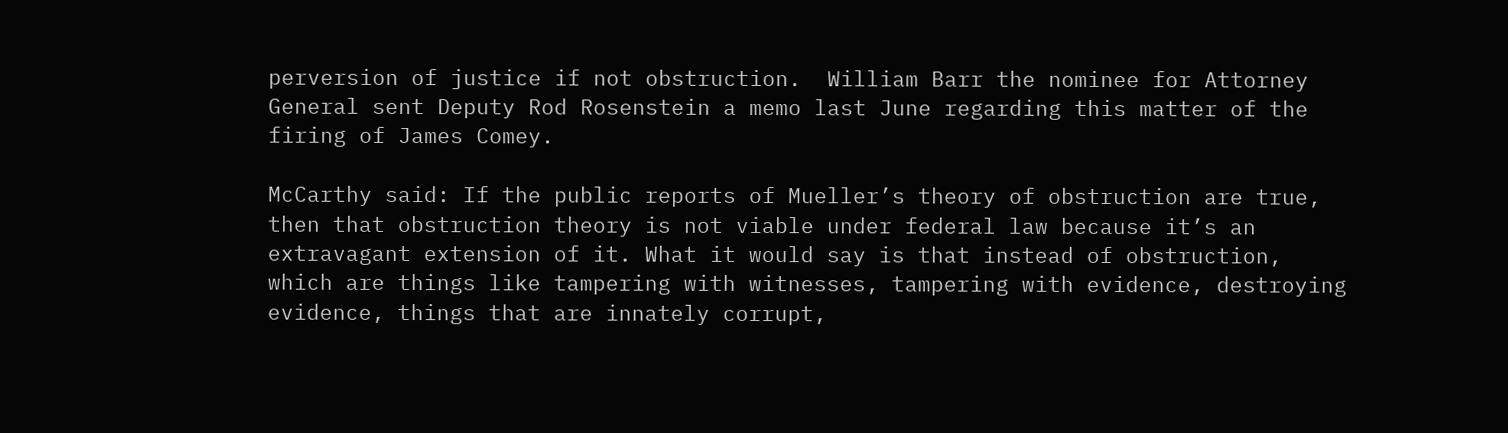perversion of justice if not obstruction.  William Barr the nominee for Attorney General sent Deputy Rod Rosenstein a memo last June regarding this matter of the firing of James Comey.

McCarthy said: If the public reports of Mueller’s theory of obstruction are true, then that obstruction theory is not viable under federal law because it’s an extravagant extension of it. What it would say is that instead of obstruction, which are things like tampering with witnesses, tampering with evidence, destroying evidence, things that are innately corrupt,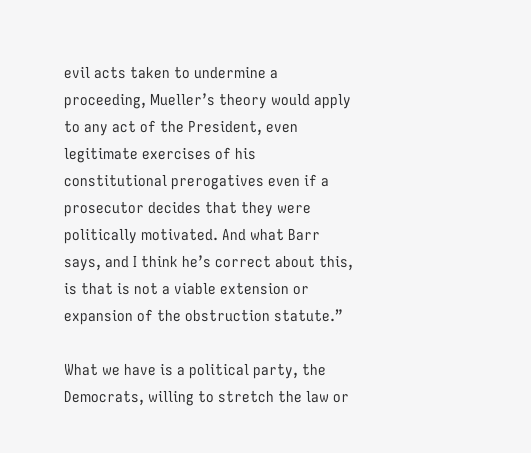evil acts taken to undermine a proceeding, Mueller’s theory would apply to any act of the President, even legitimate exercises of his constitutional prerogatives even if a prosecutor decides that they were politically motivated. And what Barr says, and I think he’s correct about this, is that is not a viable extension or expansion of the obstruction statute.”

What we have is a political party, the Democrats, willing to stretch the law or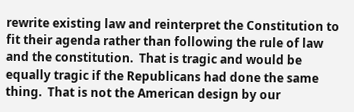rewrite existing law and reinterpret the Constitution to fit their agenda rather than following the rule of law and the constitution.  That is tragic and would be equally tragic if the Republicans had done the same thing.  That is not the American design by our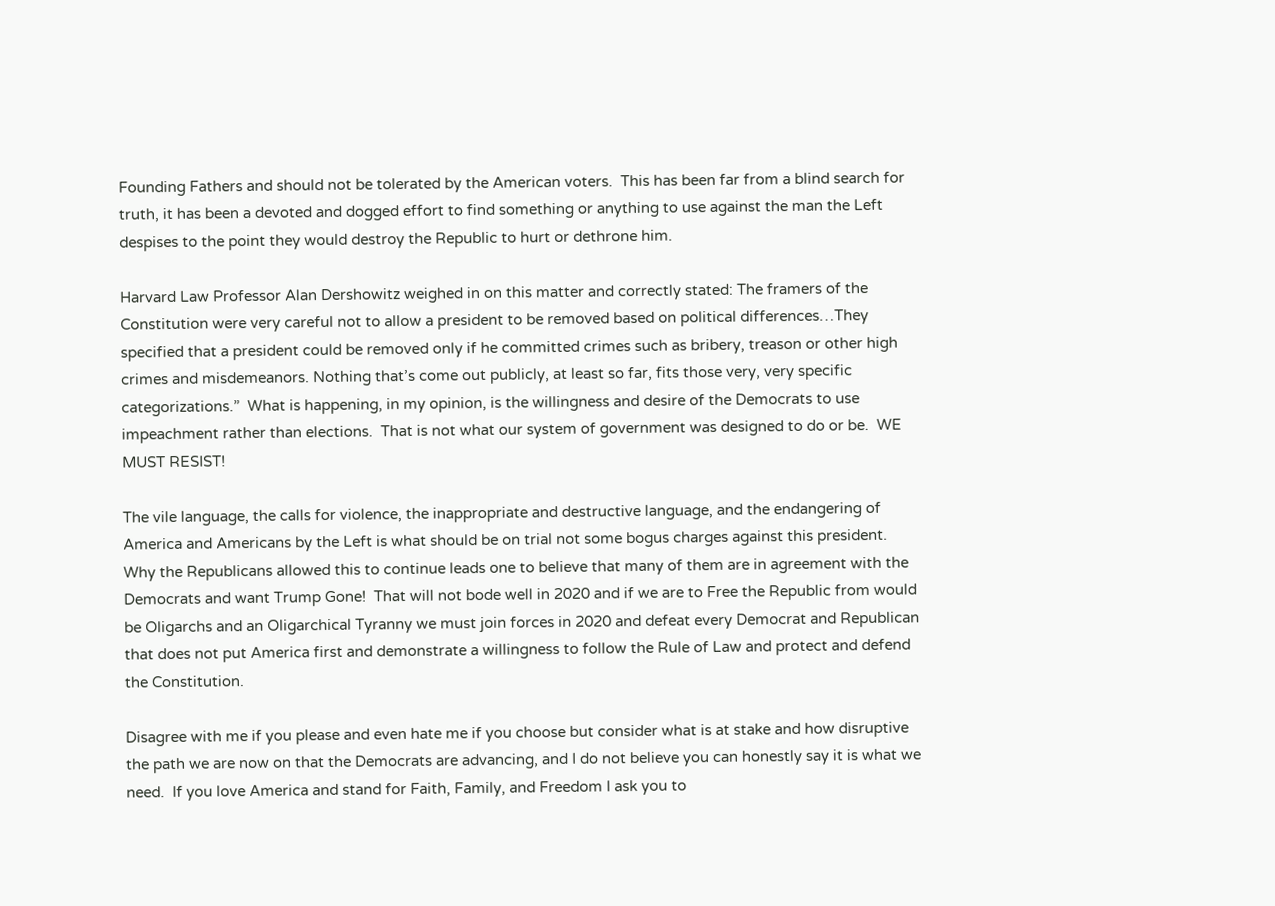Founding Fathers and should not be tolerated by the American voters.  This has been far from a blind search for truth, it has been a devoted and dogged effort to find something or anything to use against the man the Left despises to the point they would destroy the Republic to hurt or dethrone him.

Harvard Law Professor Alan Dershowitz weighed in on this matter and correctly stated: The framers of the Constitution were very careful not to allow a president to be removed based on political differences…They specified that a president could be removed only if he committed crimes such as bribery, treason or other high crimes and misdemeanors. Nothing that’s come out publicly, at least so far, fits those very, very specific categorizations.”  What is happening, in my opinion, is the willingness and desire of the Democrats to use impeachment rather than elections.  That is not what our system of government was designed to do or be.  WE MUST RESIST!

The vile language, the calls for violence, the inappropriate and destructive language, and the endangering of America and Americans by the Left is what should be on trial not some bogus charges against this president.  Why the Republicans allowed this to continue leads one to believe that many of them are in agreement with the Democrats and want Trump Gone!  That will not bode well in 2020 and if we are to Free the Republic from would be Oligarchs and an Oligarchical Tyranny we must join forces in 2020 and defeat every Democrat and Republican that does not put America first and demonstrate a willingness to follow the Rule of Law and protect and defend the Constitution.

Disagree with me if you please and even hate me if you choose but consider what is at stake and how disruptive the path we are now on that the Democrats are advancing, and I do not believe you can honestly say it is what we need.  If you love America and stand for Faith, Family, and Freedom I ask you to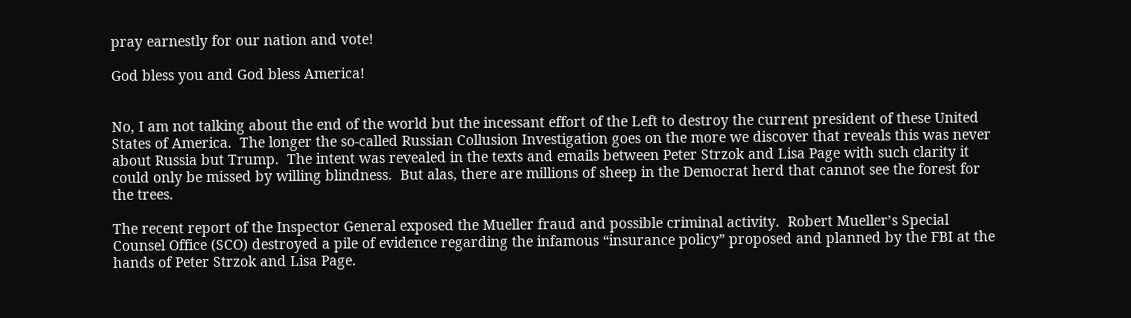pray earnestly for our nation and vote!

God bless you and God bless America!


No, I am not talking about the end of the world but the incessant effort of the Left to destroy the current president of these United States of America.  The longer the so-called Russian Collusion Investigation goes on the more we discover that reveals this was never about Russia but Trump.  The intent was revealed in the texts and emails between Peter Strzok and Lisa Page with such clarity it could only be missed by willing blindness.  But alas, there are millions of sheep in the Democrat herd that cannot see the forest for the trees.

The recent report of the Inspector General exposed the Mueller fraud and possible criminal activity.  Robert Mueller’s Special Counsel Office (SCO) destroyed a pile of evidence regarding the infamous “insurance policy” proposed and planned by the FBI at the hands of Peter Strzok and Lisa Page.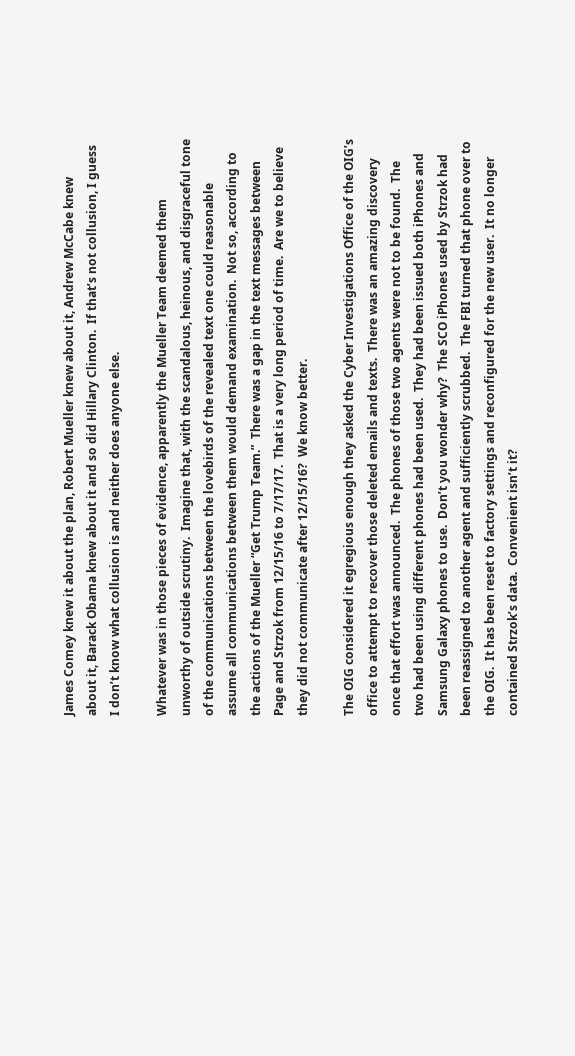James Comey knew it about the plan, Robert Mueller knew about it, Andrew McCabe knew about it, Barack Obama knew about it and so did Hillary Clinton.  If that’s not collusion, I guess I don’t know what collusion is and neither does anyone else.

Whatever was in those pieces of evidence, apparently the Mueller Team deemed them unworthy of outside scrutiny.  Imagine that, with the scandalous, heinous, and disgraceful tone of the communications between the lovebirds of the revealed text one could reasonable assume all communications between them would demand examination.  Not so, according to the actions of the Mueller “Get Trump Team.”  There was a gap in the text messages between Page and Strzok from 12/15/16 to 7/17/17.  That is a very long period of time.  Are we to believe they did not communicate after 12/15/16?  We know better.

The OIG considered it egregious enough they asked the Cyber Investigations Office of the OIG’s office to attempt to recover those deleted emails and texts.  There was an amazing discovery once that effort was announced.  The phones of those two agents were not to be found.  The two had been using different phones had been used.  They had been issued both iPhones and Samsung Galaxy phones to use.  Don’t you wonder why?  The SCO iPhones used by Strzok had been reassigned to another agent and sufficiently scrubbed.  The FBI turned that phone over to the OIG.  It has been reset to factory settings and reconfigured for the new user.  It no longer contained Strzok’s data.  Convenient isn’t it?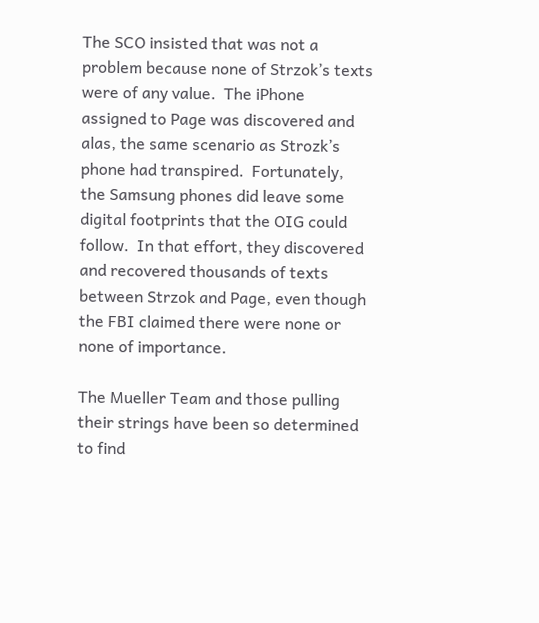The SCO insisted that was not a problem because none of Strzok’s texts were of any value.  The iPhone assigned to Page was discovered and alas, the same scenario as Strozk’s phone had transpired.  Fortunately, the Samsung phones did leave some digital footprints that the OIG could follow.  In that effort, they discovered and recovered thousands of texts between Strzok and Page, even though the FBI claimed there were none or none of importance.

The Mueller Team and those pulling their strings have been so determined to find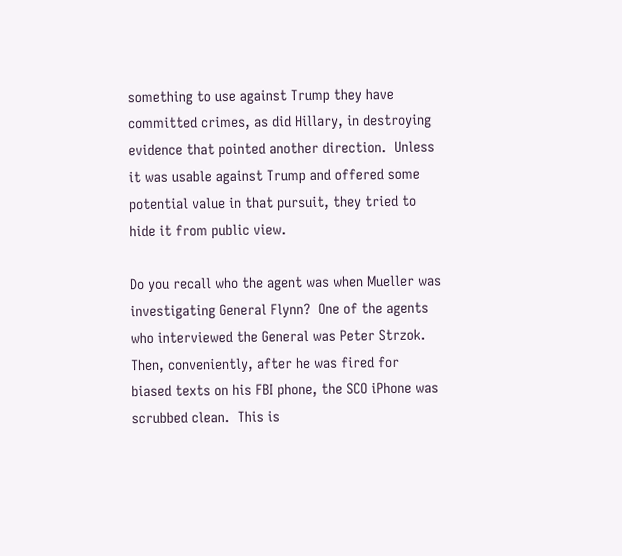something to use against Trump they have committed crimes, as did Hillary, in destroying evidence that pointed another direction.  Unless it was usable against Trump and offered some potential value in that pursuit, they tried to hide it from public view.

Do you recall who the agent was when Mueller was investigating General Flynn?  One of the agents who interviewed the General was Peter Strzok.  Then, conveniently, after he was fired for biased texts on his FBI phone, the SCO iPhone was scrubbed clean.  This is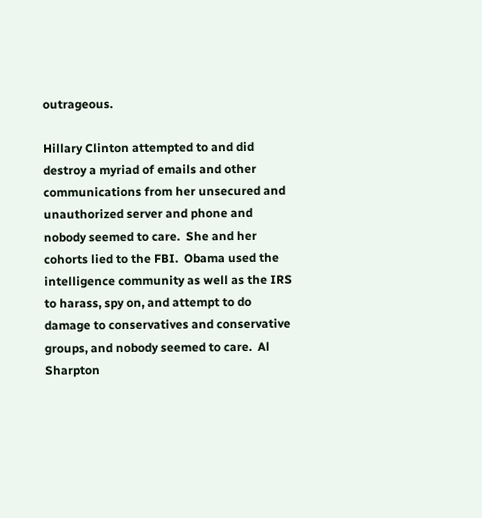outrageous.

Hillary Clinton attempted to and did destroy a myriad of emails and other communications from her unsecured and unauthorized server and phone and nobody seemed to care.  She and her cohorts lied to the FBI.  Obama used the intelligence community as well as the IRS to harass, spy on, and attempt to do damage to conservatives and conservative groups, and nobody seemed to care.  Al Sharpton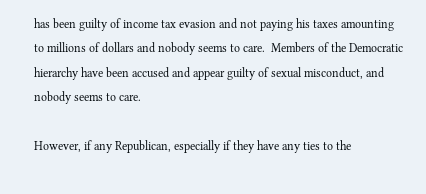has been guilty of income tax evasion and not paying his taxes amounting to millions of dollars and nobody seems to care.  Members of the Democratic hierarchy have been accused and appear guilty of sexual misconduct, and nobody seems to care.

However, if any Republican, especially if they have any ties to the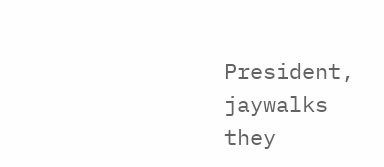President, jaywalks they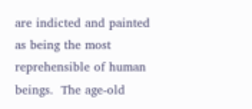are indicted and painted as being the most reprehensible of human beings.  The age-old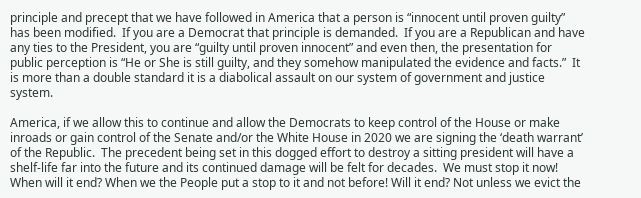principle and precept that we have followed in America that a person is “innocent until proven guilty” has been modified.  If you are a Democrat that principle is demanded.  If you are a Republican and have any ties to the President, you are “guilty until proven innocent” and even then, the presentation for public perception is “He or She is still guilty, and they somehow manipulated the evidence and facts.”  It is more than a double standard it is a diabolical assault on our system of government and justice system.

America, if we allow this to continue and allow the Democrats to keep control of the House or make inroads or gain control of the Senate and/or the White House in 2020 we are signing the ‘death warrant’ of the Republic.  The precedent being set in this dogged effort to destroy a sitting president will have a shelf-life far into the future and its continued damage will be felt for decades.  We must stop it now! When will it end? When we the People put a stop to it and not before! Will it end? Not unless we evict the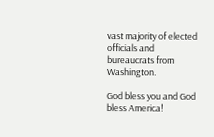vast majority of elected officials and bureaucrats from Washington.

God bless you and God bless America!